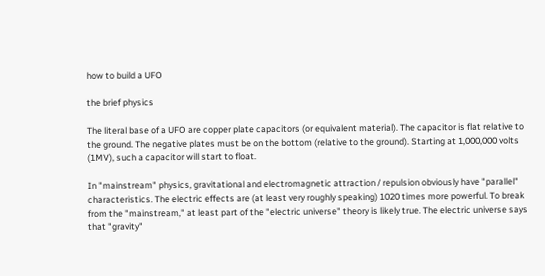how to build a UFO

the brief physics

The literal base of a UFO are copper plate capacitors (or equivalent material). The capacitor is flat relative to the ground. The negative plates must be on the bottom (relative to the ground). Starting at 1,000,000 volts (1MV), such a capacitor will start to float.

In "mainstream" physics, gravitational and electromagnetic attraction / repulsion obviously have "parallel" characteristics. The electric effects are (at least very roughly speaking) 1020 times more powerful. To break from the "mainstream," at least part of the "electric universe" theory is likely true. The electric universe says that "gravity"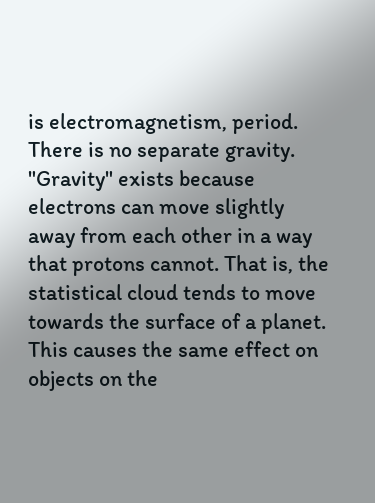is electromagnetism, period. There is no separate gravity. "Gravity" exists because electrons can move slightly away from each other in a way that protons cannot. That is, the statistical cloud tends to move towards the surface of a planet. This causes the same effect on objects on the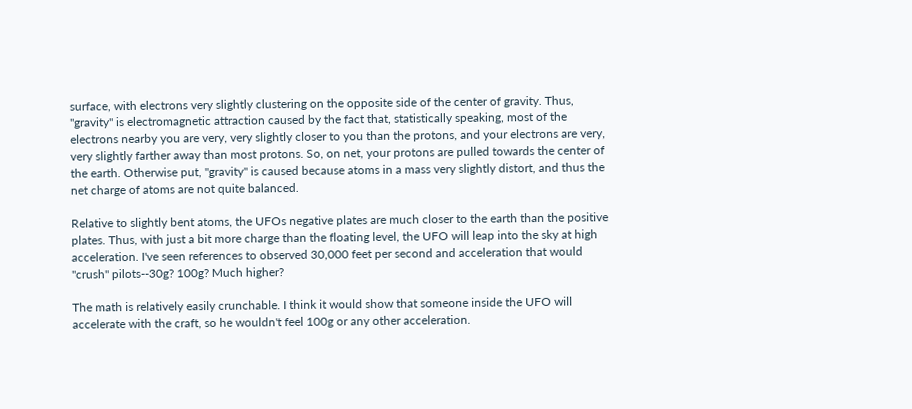surface, with electrons very slightly clustering on the opposite side of the center of gravity. Thus, "gravity" is electromagnetic attraction caused by the fact that, statistically speaking, most of the electrons nearby you are very, very slightly closer to you than the protons, and your electrons are very, very slightly farther away than most protons. So, on net, your protons are pulled towards the center of the earth. Otherwise put, "gravity" is caused because atoms in a mass very slightly distort, and thus the net charge of atoms are not quite balanced.

Relative to slightly bent atoms, the UFOs negative plates are much closer to the earth than the positive plates. Thus, with just a bit more charge than the floating level, the UFO will leap into the sky at high acceleration. I've seen references to observed 30,000 feet per second and acceleration that would "crush" pilots--30g? 100g? Much higher?

The math is relatively easily crunchable. I think it would show that someone inside the UFO will accelerate with the craft, so he wouldn't feel 100g or any other acceleration.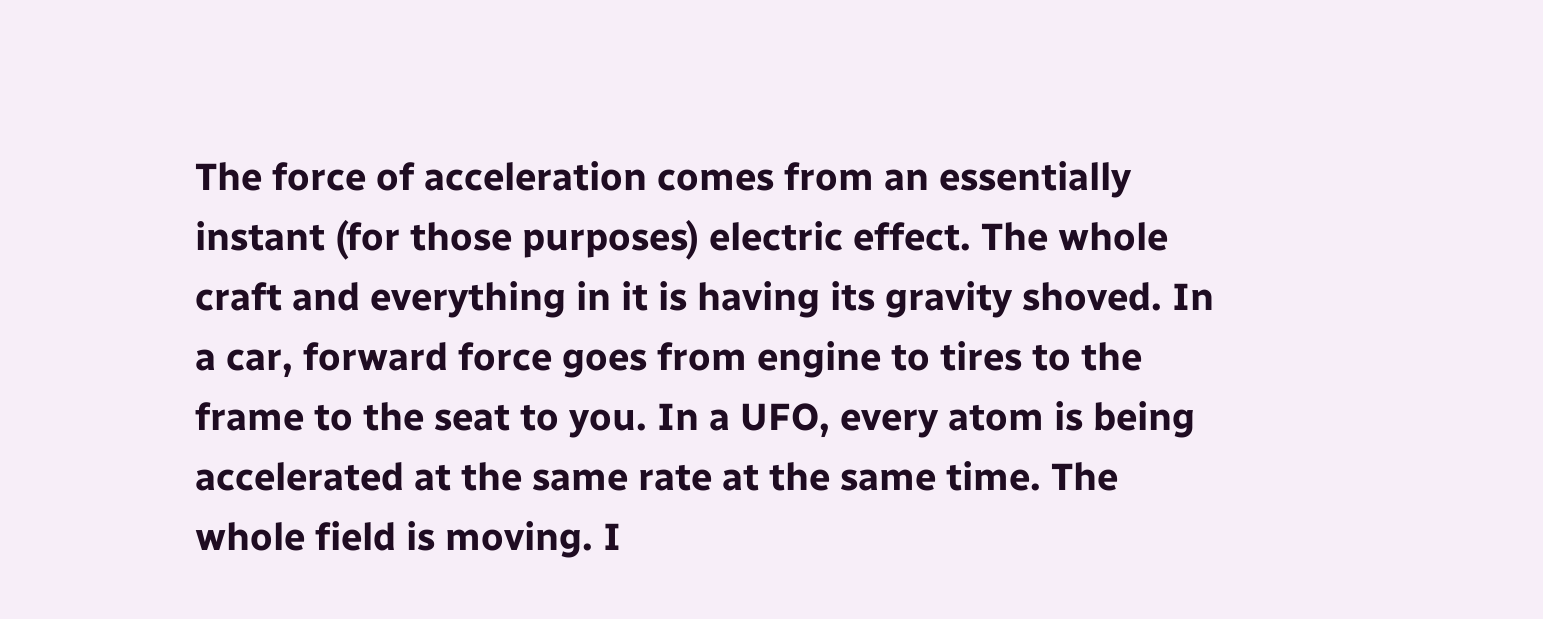The force of acceleration comes from an essentially instant (for those purposes) electric effect. The whole craft and everything in it is having its gravity shoved. In a car, forward force goes from engine to tires to the frame to the seat to you. In a UFO, every atom is being accelerated at the same rate at the same time. The whole field is moving. I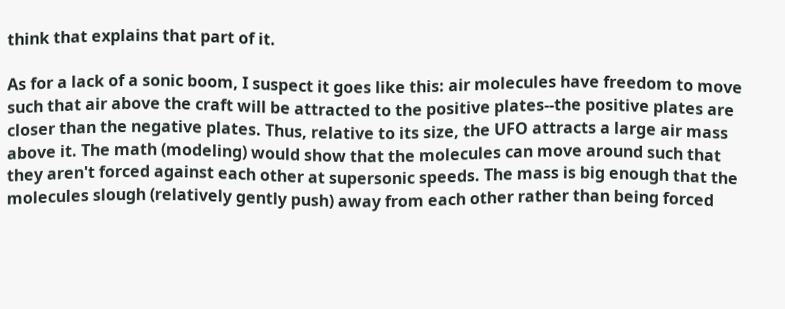think that explains that part of it.

As for a lack of a sonic boom, I suspect it goes like this: air molecules have freedom to move such that air above the craft will be attracted to the positive plates--the positive plates are closer than the negative plates. Thus, relative to its size, the UFO attracts a large air mass above it. The math (modeling) would show that the molecules can move around such that they aren't forced against each other at supersonic speeds. The mass is big enough that the molecules slough (relatively gently push) away from each other rather than being forced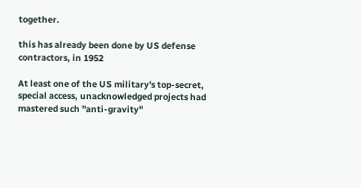together.

this has already been done by US defense contractors, in 1952

At least one of the US military's top-secret, special access, unacknowledged projects had mastered such "anti-gravity"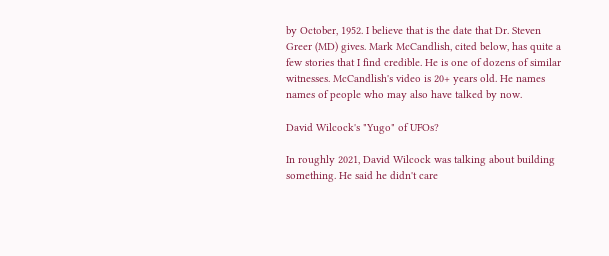by October, 1952. I believe that is the date that Dr. Steven Greer (MD) gives. Mark McCandlish, cited below, has quite a few stories that I find credible. He is one of dozens of similar witnesses. McCandlish's video is 20+ years old. He names names of people who may also have talked by now.

David Wilcock's "Yugo" of UFOs?

In roughly 2021, David Wilcock was talking about building something. He said he didn't care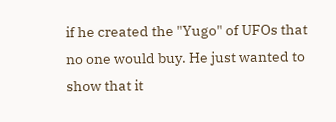if he created the "Yugo" of UFOs that no one would buy. He just wanted to show that it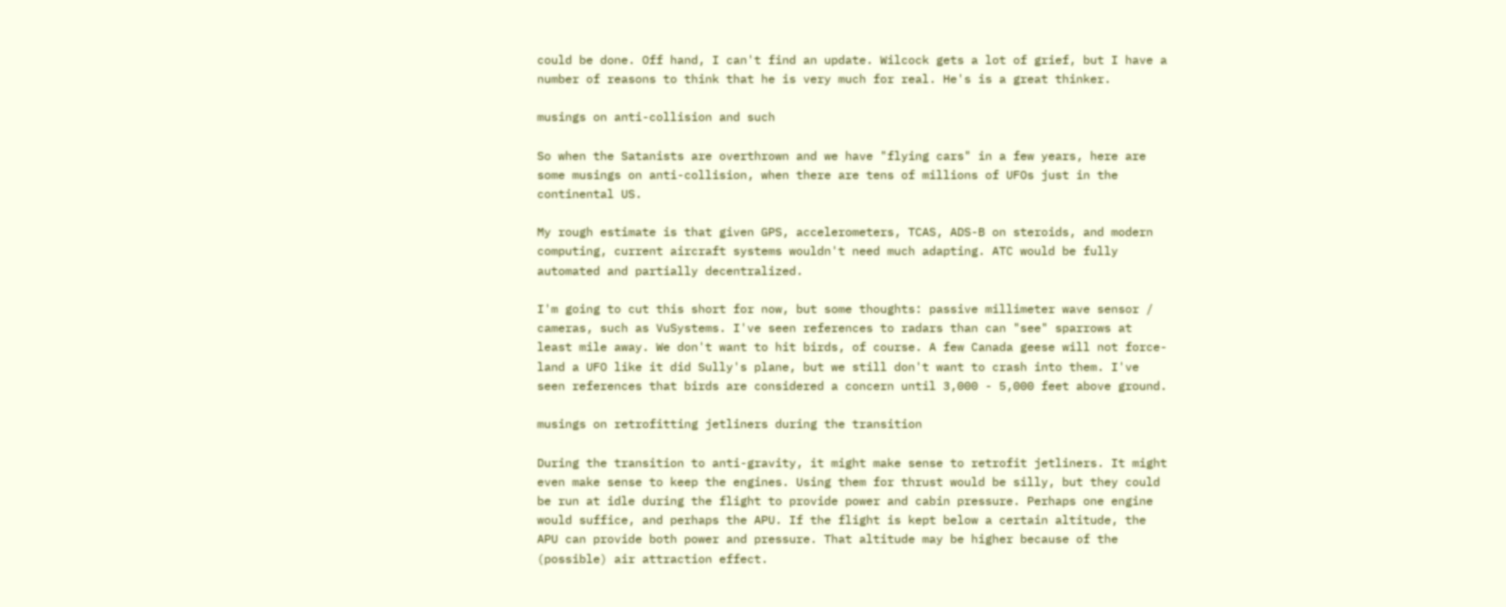could be done. Off hand, I can't find an update. Wilcock gets a lot of grief, but I have a number of reasons to think that he is very much for real. He's is a great thinker.

musings on anti-collision and such

So when the Satanists are overthrown and we have "flying cars" in a few years, here are some musings on anti-collision, when there are tens of millions of UFOs just in the continental US.

My rough estimate is that given GPS, accelerometers, TCAS, ADS-B on steroids, and modern computing, current aircraft systems wouldn't need much adapting. ATC would be fully automated and partially decentralized.

I'm going to cut this short for now, but some thoughts: passive millimeter wave sensor / cameras, such as VuSystems. I've seen references to radars than can "see" sparrows at least mile away. We don't want to hit birds, of course. A few Canada geese will not force-land a UFO like it did Sully's plane, but we still don't want to crash into them. I've seen references that birds are considered a concern until 3,000 - 5,000 feet above ground.

musings on retrofitting jetliners during the transition

During the transition to anti-gravity, it might make sense to retrofit jetliners. It might even make sense to keep the engines. Using them for thrust would be silly, but they could be run at idle during the flight to provide power and cabin pressure. Perhaps one engine would suffice, and perhaps the APU. If the flight is kept below a certain altitude, the APU can provide both power and pressure. That altitude may be higher because of the (possible) air attraction effect.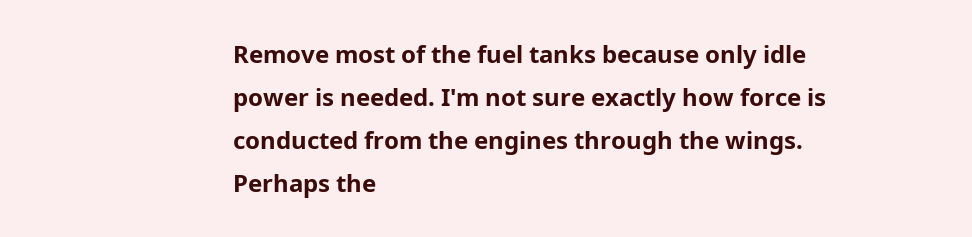Remove most of the fuel tanks because only idle power is needed. I'm not sure exactly how force is conducted from the engines through the wings. Perhaps the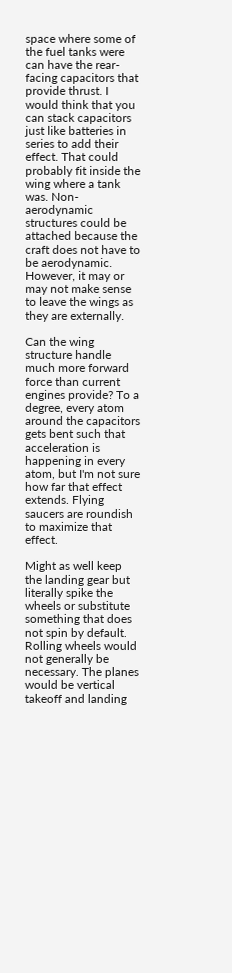space where some of the fuel tanks were can have the rear-facing capacitors that provide thrust. I would think that you can stack capacitors just like batteries in series to add their effect. That could probably fit inside the wing where a tank was. Non-aerodynamic structures could be attached because the craft does not have to be aerodynamic. However, it may or may not make sense to leave the wings as they are externally.

Can the wing structure handle much more forward force than current engines provide? To a degree, every atom around the capacitors gets bent such that acceleration is happening in every atom, but I'm not sure how far that effect extends. Flying saucers are roundish to maximize that effect.

Might as well keep the landing gear but literally spike the wheels or substitute something that does not spin by default. Rolling wheels would not generally be necessary. The planes would be vertical takeoff and landing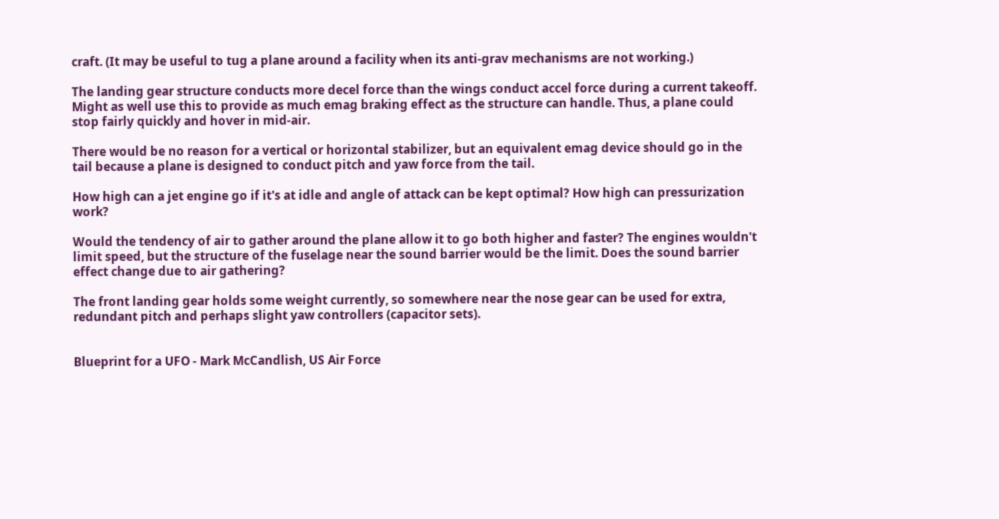craft. (It may be useful to tug a plane around a facility when its anti-grav mechanisms are not working.)

The landing gear structure conducts more decel force than the wings conduct accel force during a current takeoff. Might as well use this to provide as much emag braking effect as the structure can handle. Thus, a plane could stop fairly quickly and hover in mid-air.

There would be no reason for a vertical or horizontal stabilizer, but an equivalent emag device should go in the tail because a plane is designed to conduct pitch and yaw force from the tail.

How high can a jet engine go if it's at idle and angle of attack can be kept optimal? How high can pressurization work?

Would the tendency of air to gather around the plane allow it to go both higher and faster? The engines wouldn't limit speed, but the structure of the fuselage near the sound barrier would be the limit. Does the sound barrier effect change due to air gathering?

The front landing gear holds some weight currently, so somewhere near the nose gear can be used for extra, redundant pitch and perhaps slight yaw controllers (capacitor sets).


Blueprint for a UFO - Mark McCandlish, US Air Force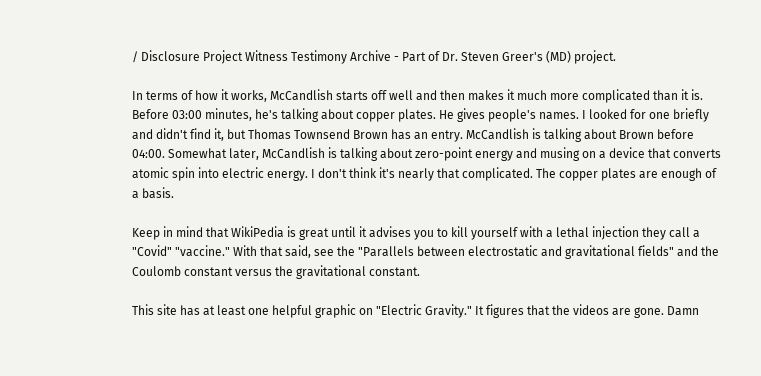/ Disclosure Project Witness Testimony Archive - Part of Dr. Steven Greer's (MD) project.

In terms of how it works, McCandlish starts off well and then makes it much more complicated than it is. Before 03:00 minutes, he's talking about copper plates. He gives people's names. I looked for one briefly and didn't find it, but Thomas Townsend Brown has an entry. McCandlish is talking about Brown before 04:00. Somewhat later, McCandlish is talking about zero-point energy and musing on a device that converts atomic spin into electric energy. I don't think it's nearly that complicated. The copper plates are enough of a basis.

Keep in mind that WikiPedia is great until it advises you to kill yourself with a lethal injection they call a "Covid" "vaccine." With that said, see the "Parallels between electrostatic and gravitational fields" and the Coulomb constant versus the gravitational constant.

This site has at least one helpful graphic on "Electric Gravity." It figures that the videos are gone. Damn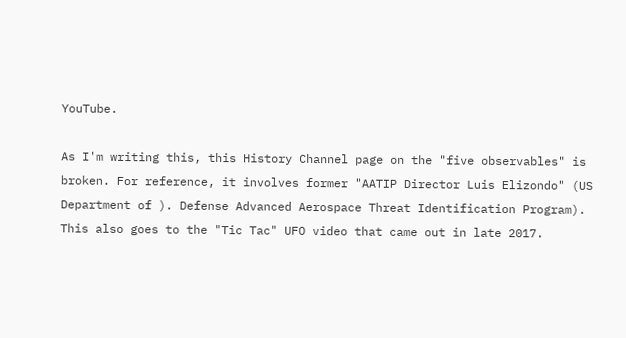YouTube.

As I'm writing this, this History Channel page on the "five observables" is broken. For reference, it involves former "AATIP Director Luis Elizondo" (US Department of ). Defense Advanced Aerospace Threat Identification Program). This also goes to the "Tic Tac" UFO video that came out in late 2017.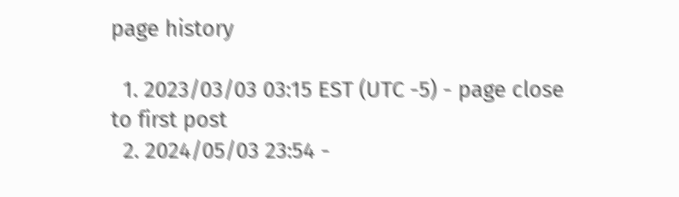page history

  1. 2023/03/03 03:15 EST (UTC -5) - page close to first post
  2. 2024/05/03 23:54 -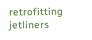retrofitting jetliners